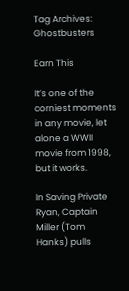Tag Archives: Ghostbusters

Earn This

It’s one of the corniest moments in any movie, let alone a WWII movie from 1998, but it works.

In Saving Private Ryan, Captain Miller (Tom Hanks) pulls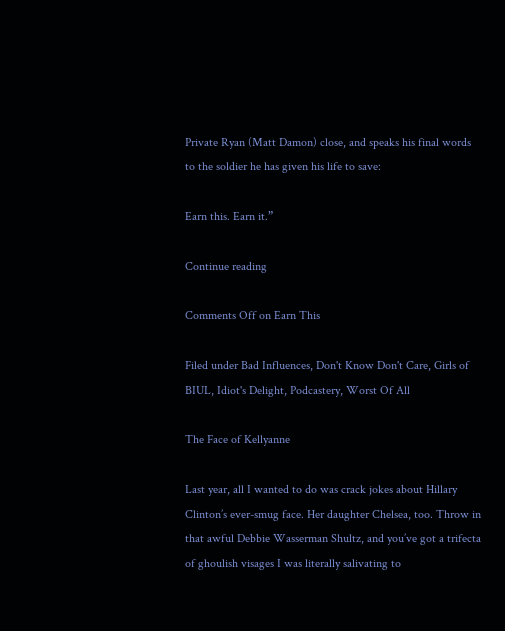Private Ryan (Matt Damon) close, and speaks his final words to the soldier he has given his life to save:

Earn this. Earn it.”

Continue reading

Comments Off on Earn This

Filed under Bad Influences, Don't Know Don't Care, Girls of BIUL, Idiot's Delight, Podcastery, Worst Of All

The Face of Kellyanne

Last year, all I wanted to do was crack jokes about Hillary Clinton’s ever-smug face. Her daughter Chelsea, too. Throw in that awful Debbie Wasserman Shultz, and you’ve got a trifecta of ghoulish visages I was literally salivating to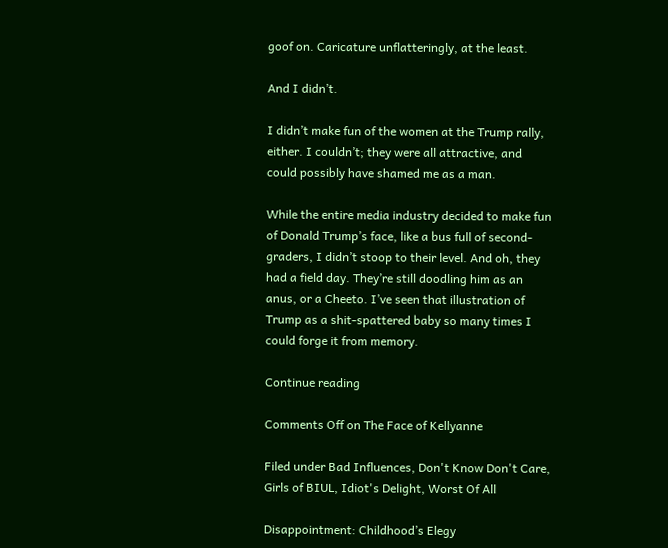goof on. Caricature unflatteringly, at the least.

And I didn’t.

I didn’t make fun of the women at the Trump rally, either. I couldn’t; they were all attractive, and could possibly have shamed me as a man.

While the entire media industry decided to make fun of Donald Trump’s face, like a bus full of second-graders, I didn’t stoop to their level. And oh, they had a field day. They’re still doodling him as an anus, or a Cheeto. I’ve seen that illustration of Trump as a shit-spattered baby so many times I could forge it from memory.

Continue reading

Comments Off on The Face of Kellyanne

Filed under Bad Influences, Don't Know Don't Care, Girls of BIUL, Idiot's Delight, Worst Of All

Disappointment: Childhood’s Elegy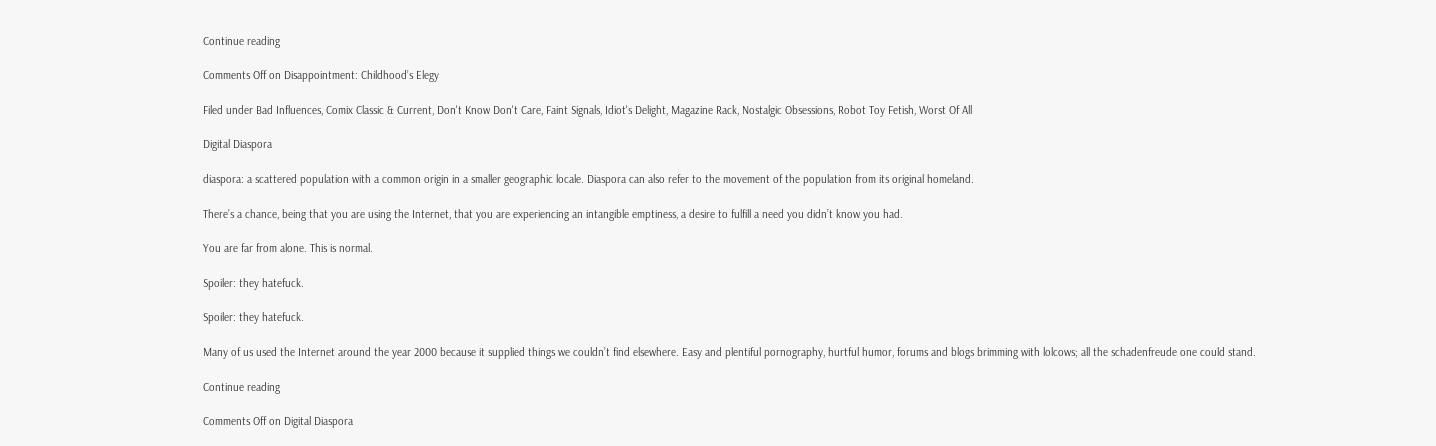Continue reading

Comments Off on Disappointment: Childhood’s Elegy

Filed under Bad Influences, Comix Classic & Current, Don't Know Don't Care, Faint Signals, Idiot's Delight, Magazine Rack, Nostalgic Obsessions, Robot Toy Fetish, Worst Of All

Digital Diaspora

diaspora: a scattered population with a common origin in a smaller geographic locale. Diaspora can also refer to the movement of the population from its original homeland.

There’s a chance, being that you are using the Internet, that you are experiencing an intangible emptiness, a desire to fulfill a need you didn’t know you had.

You are far from alone. This is normal.

Spoiler: they hatefuck.

Spoiler: they hatefuck.

Many of us used the Internet around the year 2000 because it supplied things we couldn’t find elsewhere. Easy and plentiful pornography, hurtful humor, forums and blogs brimming with lolcows; all the schadenfreude one could stand.

Continue reading

Comments Off on Digital Diaspora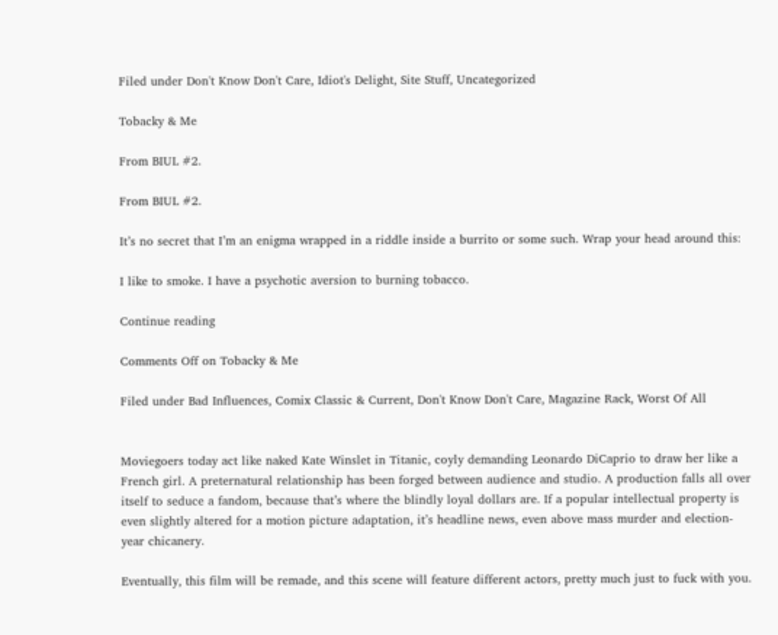Filed under Don't Know Don't Care, Idiot's Delight, Site Stuff, Uncategorized

Tobacky & Me

From BIUL #2.

From BIUL #2.

It’s no secret that I’m an enigma wrapped in a riddle inside a burrito or some such. Wrap your head around this:

I like to smoke. I have a psychotic aversion to burning tobacco.

Continue reading

Comments Off on Tobacky & Me

Filed under Bad Influences, Comix Classic & Current, Don't Know Don't Care, Magazine Rack, Worst Of All


Moviegoers today act like naked Kate Winslet in Titanic, coyly demanding Leonardo DiCaprio to draw her like a French girl. A preternatural relationship has been forged between audience and studio. A production falls all over itself to seduce a fandom, because that’s where the blindly loyal dollars are. If a popular intellectual property is even slightly altered for a motion picture adaptation, it’s headline news, even above mass murder and election-year chicanery.

Eventually, this film will be remade, and this scene will feature different actors, pretty much just to fuck with you.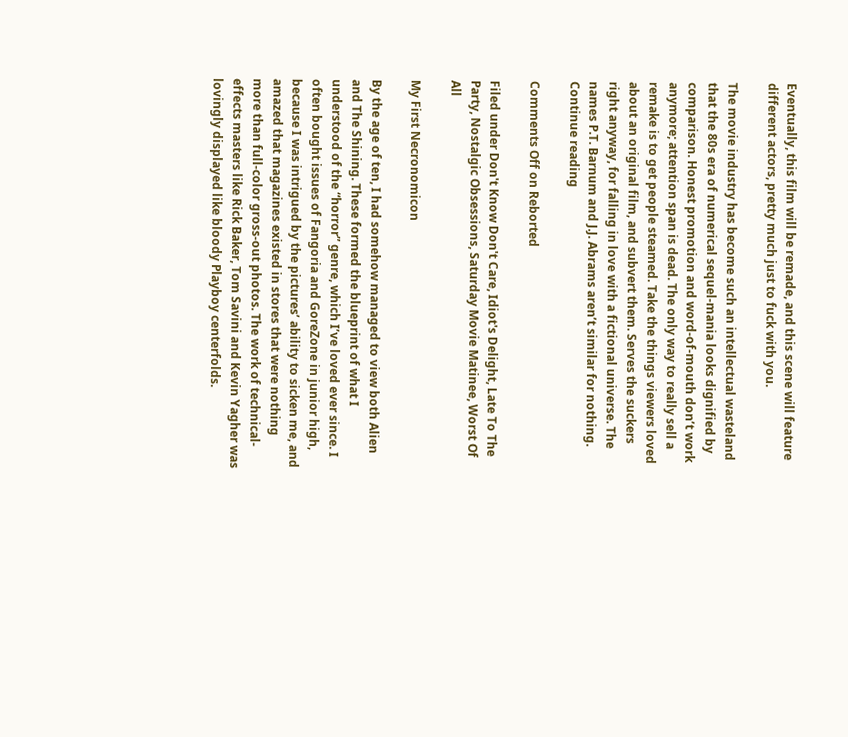Eventually, this film will be remade, and this scene will feature different actors, pretty much just to fuck with you.

The movie industry has become such an intellectual wasteland that the 80s era of numerical sequel-mania looks dignified by comparison. Honest promotion and word-of-mouth don’t work anymore; attention span is dead. The only way to really sell a remake is to get people steamed. Take the things viewers loved about an original film, and subvert them. Serves the suckers right anyway, for falling in love with a fictional universe. The names P.T. Barnum and J.J. Abrams aren’t similar for nothing. Continue reading

Comments Off on Reborted

Filed under Don't Know Don't Care, Idiot's Delight, Late To The Party, Nostalgic Obsessions, Saturday Movie Matinee, Worst Of All

My First Necronomicon

By the age of ten, I had somehow managed to view both Alien and The Shining. These formed the blueprint of what I understood of the “horror” genre, which I’ve loved ever since. I often bought issues of Fangoria and GoreZone in junior high, because I was intrigued by the pictures’ ability to sicken me, and amazed that magazines existed in stores that were nothing more than full-color gross-out photos. The work of technical-effects masters like Rick Baker, Tom Savini and Kevin Yagher was lovingly displayed like bloody Playboy centerfolds.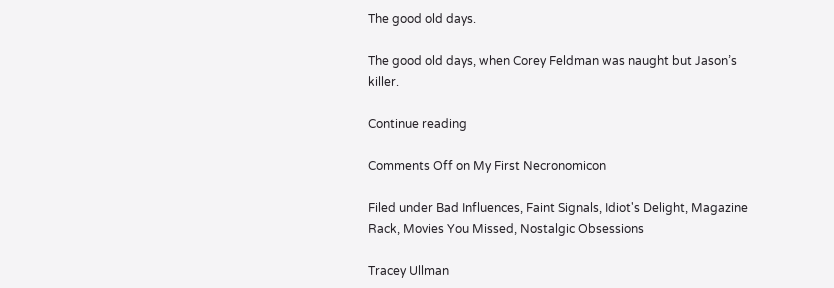The good old days.

The good old days, when Corey Feldman was naught but Jason’s killer.

Continue reading

Comments Off on My First Necronomicon

Filed under Bad Influences, Faint Signals, Idiot's Delight, Magazine Rack, Movies You Missed, Nostalgic Obsessions

Tracey Ullman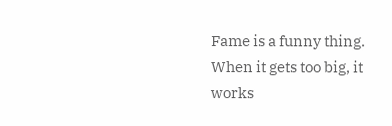Fame is a funny thing. When it gets too big, it works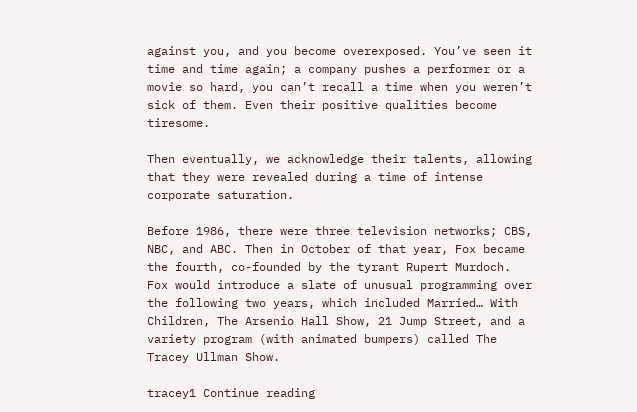against you, and you become overexposed. You’ve seen it time and time again; a company pushes a performer or a movie so hard, you can’t recall a time when you weren’t sick of them. Even their positive qualities become tiresome.

Then eventually, we acknowledge their talents, allowing that they were revealed during a time of intense corporate saturation.

Before 1986, there were three television networks; CBS, NBC, and ABC. Then in October of that year, Fox became the fourth, co-founded by the tyrant Rupert Murdoch. Fox would introduce a slate of unusual programming over the following two years, which included Married… With Children, The Arsenio Hall Show, 21 Jump Street, and a variety program (with animated bumpers) called The Tracey Ullman Show.

tracey1 Continue reading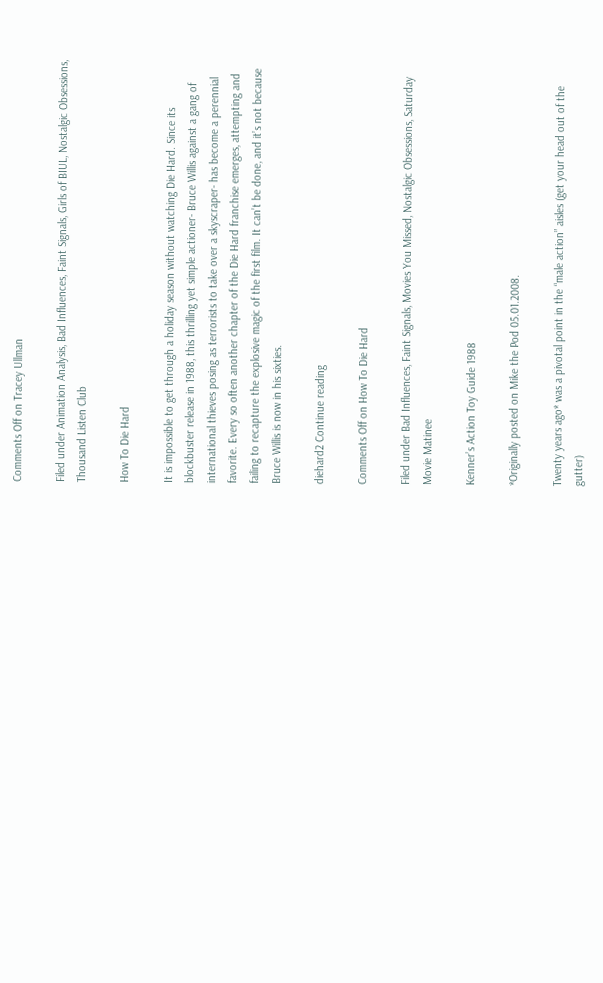Comments Off on Tracey Ullman

Filed under Animation Analysis, Bad Influences, Faint Signals, Girls of BIUL, Nostalgic Obsessions, Thousand Listen Club

How To Die Hard

It is impossible to get through a holiday season without watching Die Hard. Since its blockbuster release in 1988, this thrilling yet simple actioner- Bruce Willis against a gang of international thieves posing as terrorists to take over a skyscraper- has become a perennial favorite. Every so often another chapter of the Die Hard franchise emerges, attempting and failing to recapture the explosive magic of the first film. It can’t be done, and it’s not because Bruce Willis is now in his sixties.

diehard2 Continue reading

Comments Off on How To Die Hard

Filed under Bad Influences, Faint Signals, Movies You Missed, Nostalgic Obsessions, Saturday Movie Matinee

Kenner’s Action Toy Guide 1988

*Originally posted on Mike the Pod 05.01.2008.

Twenty years ago* was a pivotal point in the “male action” aisles (get your head out of the gutter)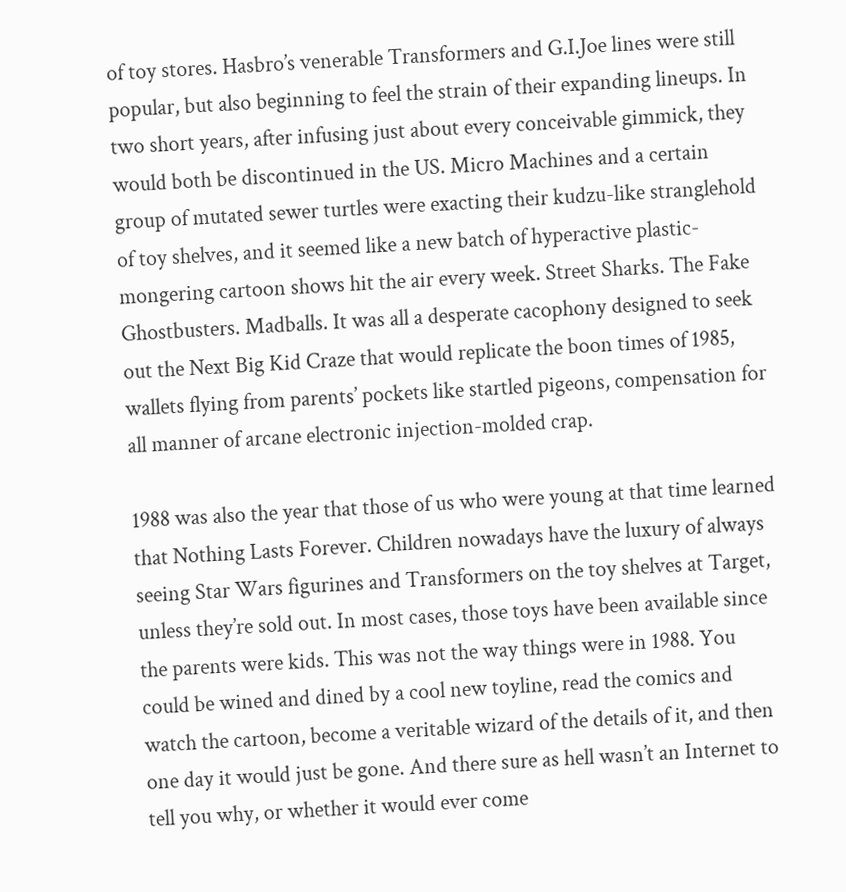of toy stores. Hasbro’s venerable Transformers and G.I.Joe lines were still popular, but also beginning to feel the strain of their expanding lineups. In two short years, after infusing just about every conceivable gimmick, they would both be discontinued in the US. Micro Machines and a certain group of mutated sewer turtles were exacting their kudzu-like stranglehold of toy shelves, and it seemed like a new batch of hyperactive plastic-mongering cartoon shows hit the air every week. Street Sharks. The Fake Ghostbusters. Madballs. It was all a desperate cacophony designed to seek out the Next Big Kid Craze that would replicate the boon times of 1985, wallets flying from parents’ pockets like startled pigeons, compensation for all manner of arcane electronic injection-molded crap.

1988 was also the year that those of us who were young at that time learned that Nothing Lasts Forever. Children nowadays have the luxury of always seeing Star Wars figurines and Transformers on the toy shelves at Target, unless they’re sold out. In most cases, those toys have been available since the parents were kids. This was not the way things were in 1988. You could be wined and dined by a cool new toyline, read the comics and watch the cartoon, become a veritable wizard of the details of it, and then one day it would just be gone. And there sure as hell wasn’t an Internet to tell you why, or whether it would ever come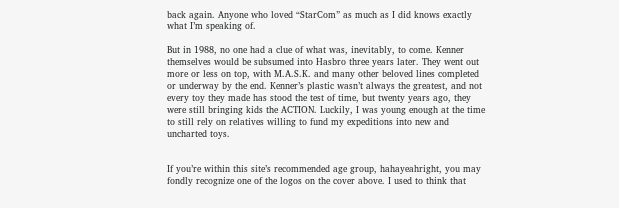back again. Anyone who loved “StarCom” as much as I did knows exactly what I’m speaking of.

But in 1988, no one had a clue of what was, inevitably, to come. Kenner themselves would be subsumed into Hasbro three years later. They went out more or less on top, with M.A.S.K. and many other beloved lines completed or underway by the end. Kenner’s plastic wasn’t always the greatest, and not every toy they made has stood the test of time, but twenty years ago, they were still bringing kids the ACTION. Luckily, I was young enough at the time to still rely on relatives willing to fund my expeditions into new and uncharted toys.


If you’re within this site’s recommended age group, hahayeahright, you may fondly recognize one of the logos on the cover above. I used to think that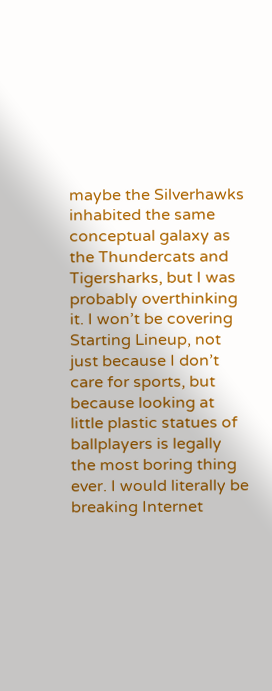maybe the Silverhawks inhabited the same conceptual galaxy as the Thundercats and Tigersharks, but I was probably overthinking it. I won’t be covering Starting Lineup, not just because I don’t care for sports, but because looking at little plastic statues of ballplayers is legally the most boring thing ever. I would literally be breaking Internet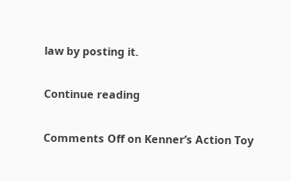law by posting it.

Continue reading

Comments Off on Kenner’s Action Toy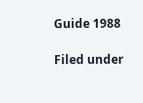Guide 1988

Filed under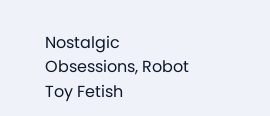Nostalgic Obsessions, Robot Toy Fetish